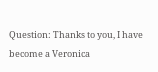Question: Thanks to you, I have become a Veronica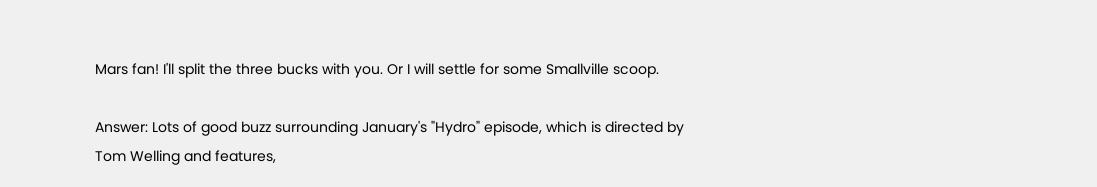Mars fan! I'll split the three bucks with you. Or I will settle for some Smallville scoop.

Answer: Lots of good buzz surrounding January's "Hydro" episode, which is directed by Tom Welling and features,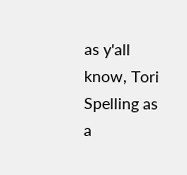as y'all know, Tori Spelling as a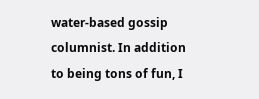water-based gossip columnist. In addition to being tons of fun, I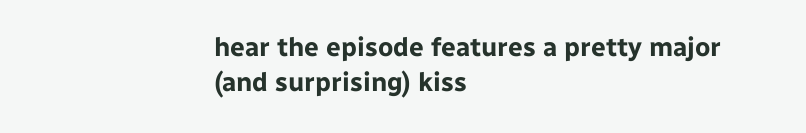hear the episode features a pretty major (and surprising) kiss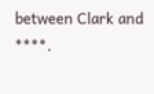between Clark and ****.